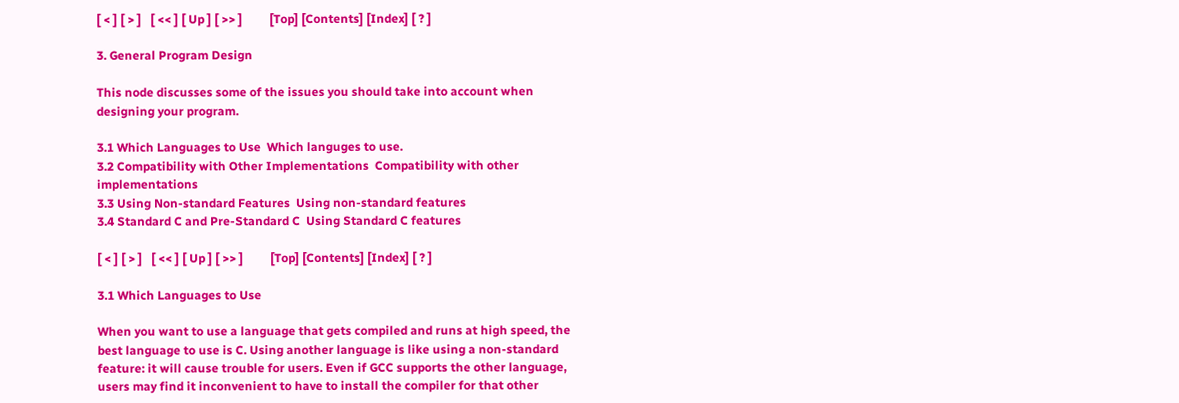[ < ] [ > ]   [ << ] [ Up ] [ >> ]         [Top] [Contents] [Index] [ ? ]

3. General Program Design

This node discusses some of the issues you should take into account when designing your program.

3.1 Which Languages to Use  Which languges to use.
3.2 Compatibility with Other Implementations  Compatibility with other implementations
3.3 Using Non-standard Features  Using non-standard features
3.4 Standard C and Pre-Standard C  Using Standard C features

[ < ] [ > ]   [ << ] [ Up ] [ >> ]         [Top] [Contents] [Index] [ ? ]

3.1 Which Languages to Use

When you want to use a language that gets compiled and runs at high speed, the best language to use is C. Using another language is like using a non-standard feature: it will cause trouble for users. Even if GCC supports the other language, users may find it inconvenient to have to install the compiler for that other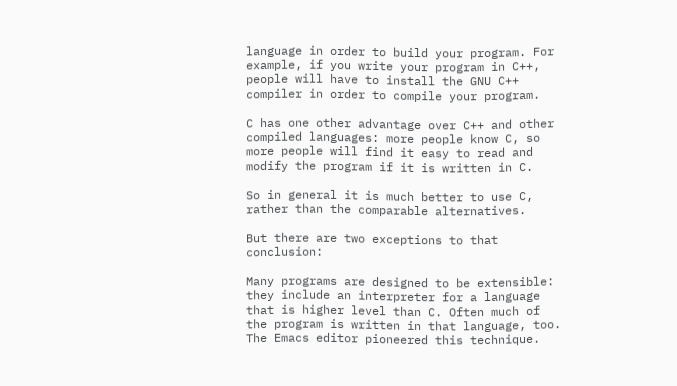language in order to build your program. For example, if you write your program in C++, people will have to install the GNU C++ compiler in order to compile your program.

C has one other advantage over C++ and other compiled languages: more people know C, so more people will find it easy to read and modify the program if it is written in C.

So in general it is much better to use C, rather than the comparable alternatives.

But there are two exceptions to that conclusion:

Many programs are designed to be extensible: they include an interpreter for a language that is higher level than C. Often much of the program is written in that language, too. The Emacs editor pioneered this technique.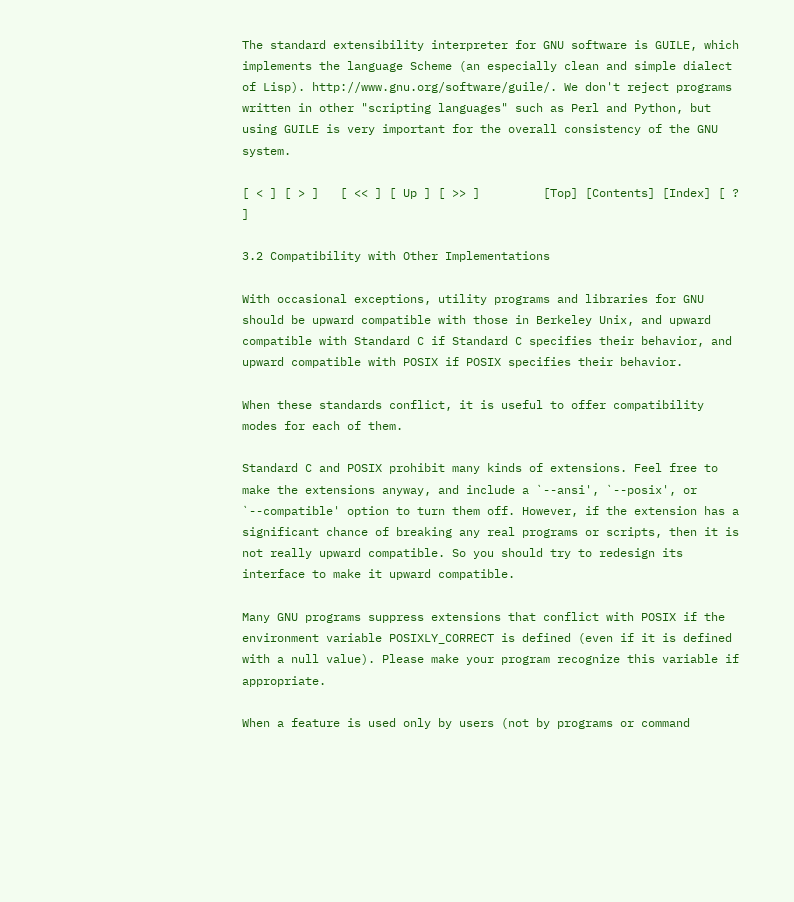The standard extensibility interpreter for GNU software is GUILE, which implements the language Scheme (an especially clean and simple dialect of Lisp). http://www.gnu.org/software/guile/. We don't reject programs written in other "scripting languages" such as Perl and Python, but using GUILE is very important for the overall consistency of the GNU system.

[ < ] [ > ]   [ << ] [ Up ] [ >> ]         [Top] [Contents] [Index] [ ? ]

3.2 Compatibility with Other Implementations

With occasional exceptions, utility programs and libraries for GNU should be upward compatible with those in Berkeley Unix, and upward compatible with Standard C if Standard C specifies their behavior, and upward compatible with POSIX if POSIX specifies their behavior.

When these standards conflict, it is useful to offer compatibility modes for each of them.

Standard C and POSIX prohibit many kinds of extensions. Feel free to make the extensions anyway, and include a `--ansi', `--posix', or `--compatible' option to turn them off. However, if the extension has a significant chance of breaking any real programs or scripts, then it is not really upward compatible. So you should try to redesign its interface to make it upward compatible.

Many GNU programs suppress extensions that conflict with POSIX if the environment variable POSIXLY_CORRECT is defined (even if it is defined with a null value). Please make your program recognize this variable if appropriate.

When a feature is used only by users (not by programs or command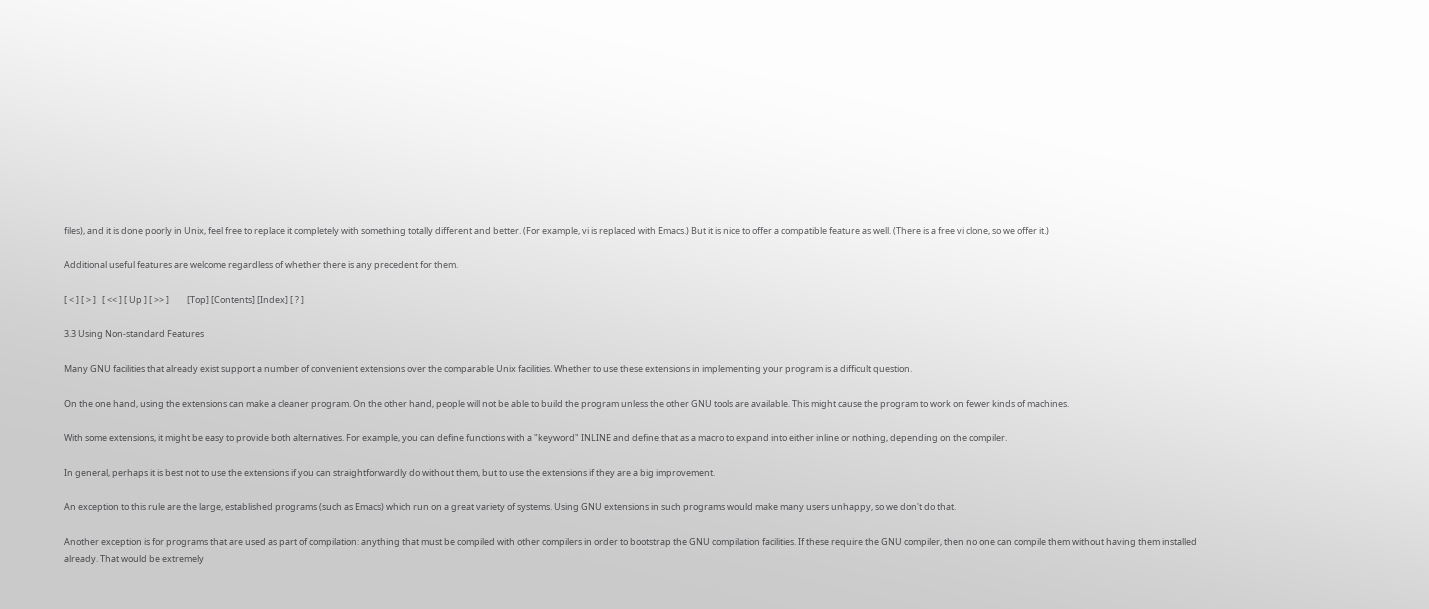files), and it is done poorly in Unix, feel free to replace it completely with something totally different and better. (For example, vi is replaced with Emacs.) But it is nice to offer a compatible feature as well. (There is a free vi clone, so we offer it.)

Additional useful features are welcome regardless of whether there is any precedent for them.

[ < ] [ > ]   [ << ] [ Up ] [ >> ]         [Top] [Contents] [Index] [ ? ]

3.3 Using Non-standard Features

Many GNU facilities that already exist support a number of convenient extensions over the comparable Unix facilities. Whether to use these extensions in implementing your program is a difficult question.

On the one hand, using the extensions can make a cleaner program. On the other hand, people will not be able to build the program unless the other GNU tools are available. This might cause the program to work on fewer kinds of machines.

With some extensions, it might be easy to provide both alternatives. For example, you can define functions with a "keyword" INLINE and define that as a macro to expand into either inline or nothing, depending on the compiler.

In general, perhaps it is best not to use the extensions if you can straightforwardly do without them, but to use the extensions if they are a big improvement.

An exception to this rule are the large, established programs (such as Emacs) which run on a great variety of systems. Using GNU extensions in such programs would make many users unhappy, so we don't do that.

Another exception is for programs that are used as part of compilation: anything that must be compiled with other compilers in order to bootstrap the GNU compilation facilities. If these require the GNU compiler, then no one can compile them without having them installed already. That would be extremely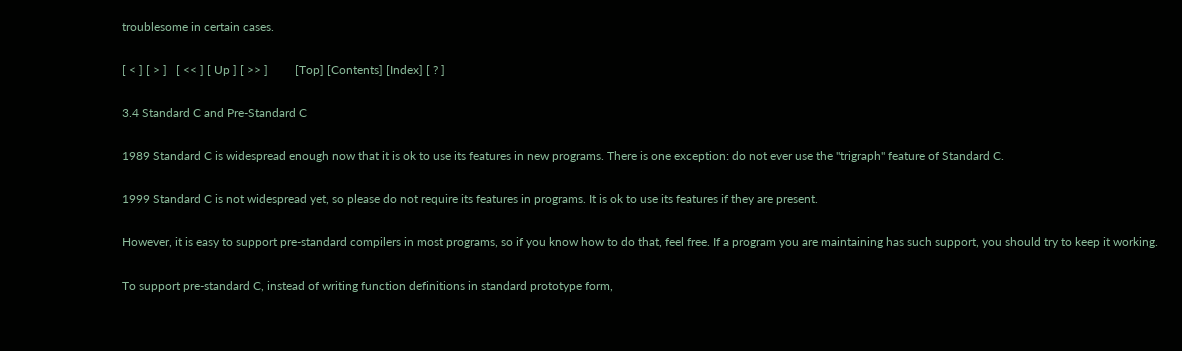troublesome in certain cases.

[ < ] [ > ]   [ << ] [ Up ] [ >> ]         [Top] [Contents] [Index] [ ? ]

3.4 Standard C and Pre-Standard C

1989 Standard C is widespread enough now that it is ok to use its features in new programs. There is one exception: do not ever use the "trigraph" feature of Standard C.

1999 Standard C is not widespread yet, so please do not require its features in programs. It is ok to use its features if they are present.

However, it is easy to support pre-standard compilers in most programs, so if you know how to do that, feel free. If a program you are maintaining has such support, you should try to keep it working.

To support pre-standard C, instead of writing function definitions in standard prototype form,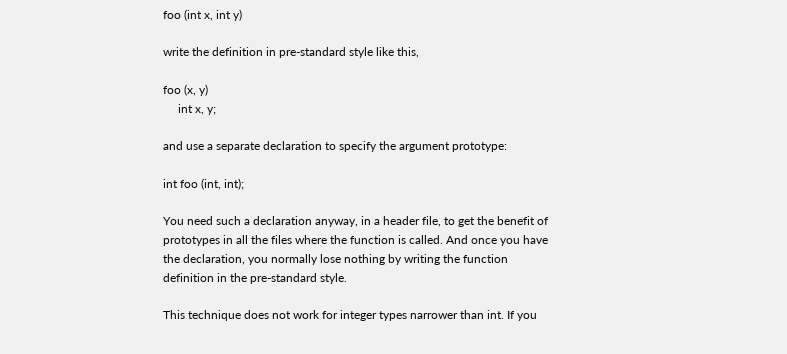foo (int x, int y)

write the definition in pre-standard style like this,

foo (x, y)
     int x, y;

and use a separate declaration to specify the argument prototype:

int foo (int, int);

You need such a declaration anyway, in a header file, to get the benefit of prototypes in all the files where the function is called. And once you have the declaration, you normally lose nothing by writing the function definition in the pre-standard style.

This technique does not work for integer types narrower than int. If you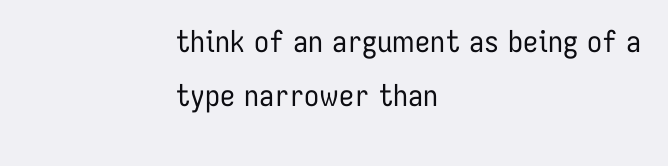think of an argument as being of a type narrower than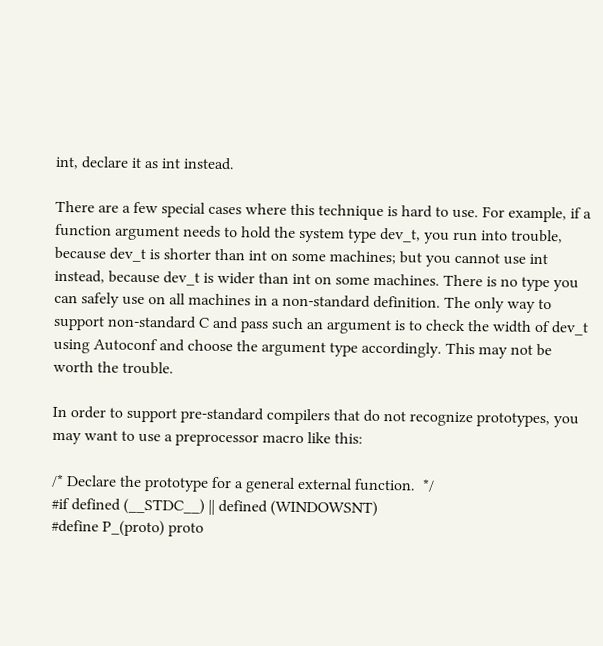int, declare it as int instead.

There are a few special cases where this technique is hard to use. For example, if a function argument needs to hold the system type dev_t, you run into trouble, because dev_t is shorter than int on some machines; but you cannot use int instead, because dev_t is wider than int on some machines. There is no type you can safely use on all machines in a non-standard definition. The only way to support non-standard C and pass such an argument is to check the width of dev_t using Autoconf and choose the argument type accordingly. This may not be worth the trouble.

In order to support pre-standard compilers that do not recognize prototypes, you may want to use a preprocessor macro like this:

/* Declare the prototype for a general external function.  */
#if defined (__STDC__) || defined (WINDOWSNT)
#define P_(proto) proto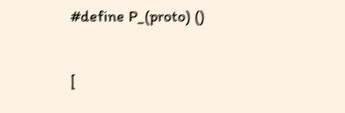#define P_(proto) ()

[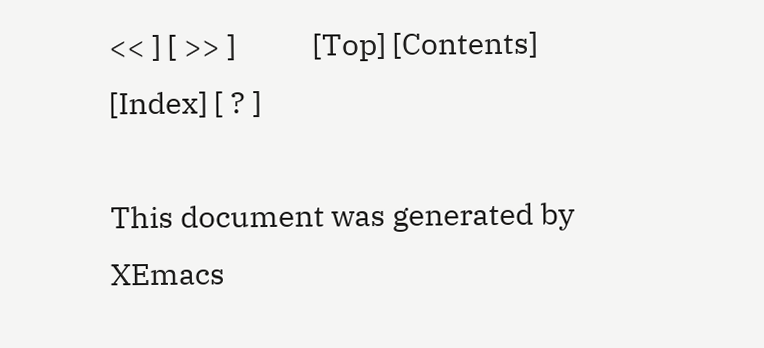<< ] [ >> ]           [Top] [Contents] [Index] [ ? ]

This document was generated by XEmacs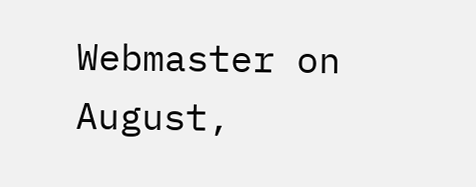Webmaster on August,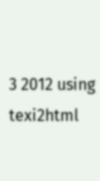3 2012 using texi2html